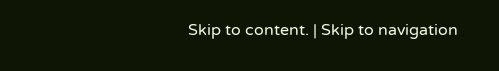Skip to content. | Skip to navigation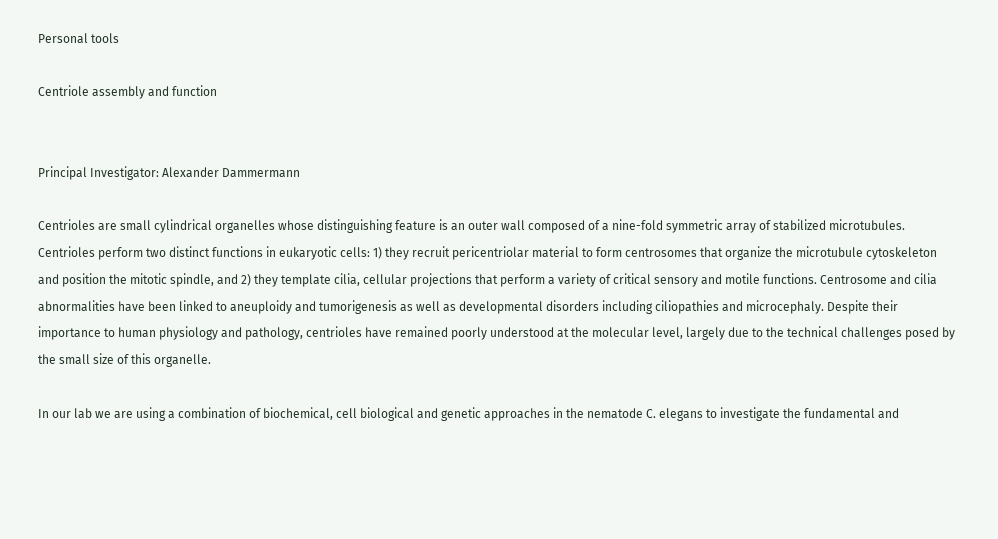Personal tools

Centriole assembly and function


Principal Investigator: Alexander Dammermann

Centrioles are small cylindrical organelles whose distinguishing feature is an outer wall composed of a nine-fold symmetric array of stabilized microtubules. Centrioles perform two distinct functions in eukaryotic cells: 1) they recruit pericentriolar material to form centrosomes that organize the microtubule cytoskeleton and position the mitotic spindle, and 2) they template cilia, cellular projections that perform a variety of critical sensory and motile functions. Centrosome and cilia abnormalities have been linked to aneuploidy and tumorigenesis as well as developmental disorders including ciliopathies and microcephaly. Despite their importance to human physiology and pathology, centrioles have remained poorly understood at the molecular level, largely due to the technical challenges posed by the small size of this organelle.

In our lab we are using a combination of biochemical, cell biological and genetic approaches in the nematode C. elegans to investigate the fundamental and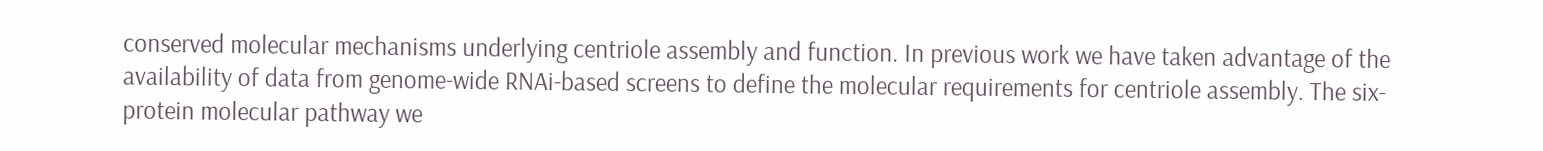conserved molecular mechanisms underlying centriole assembly and function. In previous work we have taken advantage of the availability of data from genome-wide RNAi-based screens to define the molecular requirements for centriole assembly. The six-protein molecular pathway we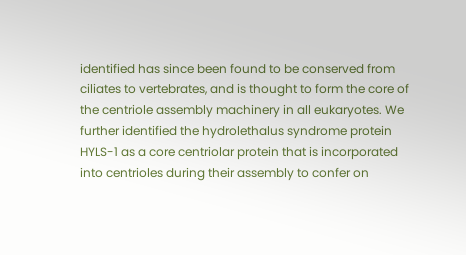identified has since been found to be conserved from ciliates to vertebrates, and is thought to form the core of the centriole assembly machinery in all eukaryotes. We further identified the hydrolethalus syndrome protein HYLS-1 as a core centriolar protein that is incorporated into centrioles during their assembly to confer on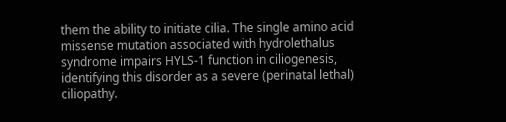them the ability to initiate cilia. The single amino acid missense mutation associated with hydrolethalus syndrome impairs HYLS-1 function in ciliogenesis, identifying this disorder as a severe (perinatal lethal) ciliopathy.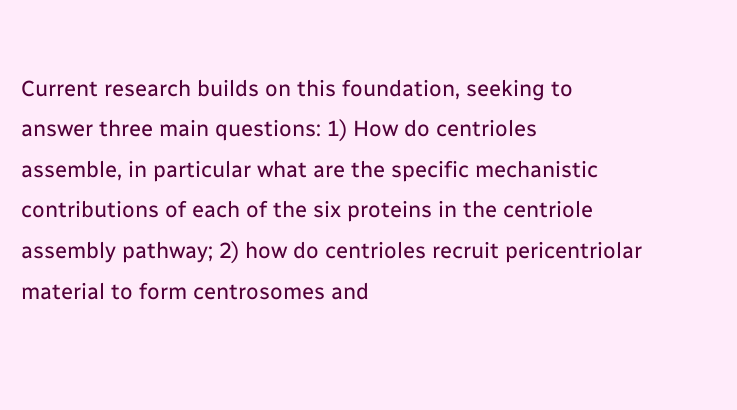Current research builds on this foundation, seeking to answer three main questions: 1) How do centrioles assemble, in particular what are the specific mechanistic contributions of each of the six proteins in the centriole assembly pathway; 2) how do centrioles recruit pericentriolar material to form centrosomes and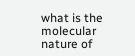what is the molecular nature of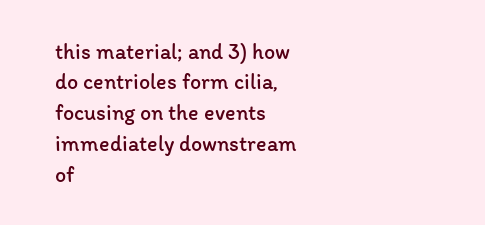this material; and 3) how do centrioles form cilia, focusing on the events immediately downstream of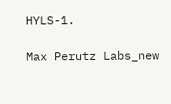HYLS-1.

Max Perutz Labs_new